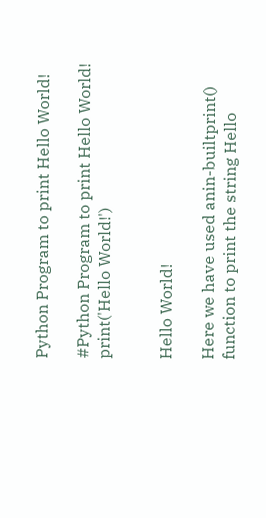Python Program to print Hello World!

#Python Program to print Hello World!
print('Hello World!')


Hello World!

Here we have used anin-builtprint() function to print the string Hello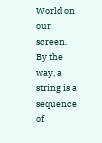World on our screen.
By the way, a string is a sequence of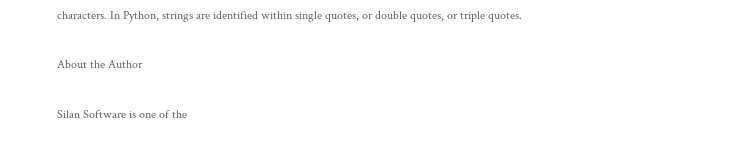characters. In Python, strings are identified within single quotes, or double quotes, or triple quotes.

About the Author

Silan Software is one of the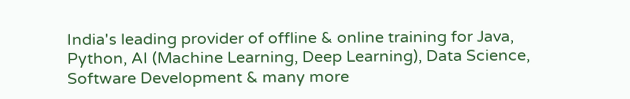India's leading provider of offline & online training for Java, Python, AI (Machine Learning, Deep Learning), Data Science, Software Development & many more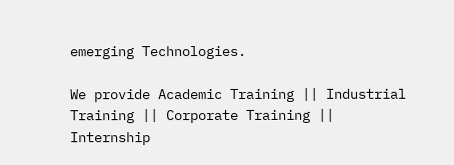emerging Technologies.

We provide Academic Training || Industrial Training || Corporate Training || Internship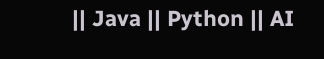|| Java || Python || AI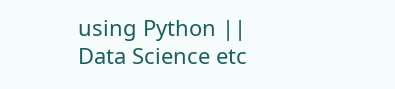using Python || Data Science etc